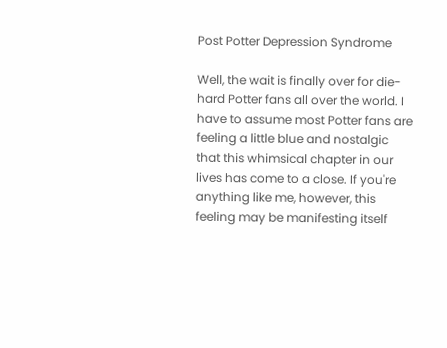Post Potter Depression Syndrome

Well, the wait is finally over for die-hard Potter fans all over the world. I have to assume most Potter fans are feeling a little blue and nostalgic that this whimsical chapter in our lives has come to a close. If you're anything like me, however, this feeling may be manifesting itself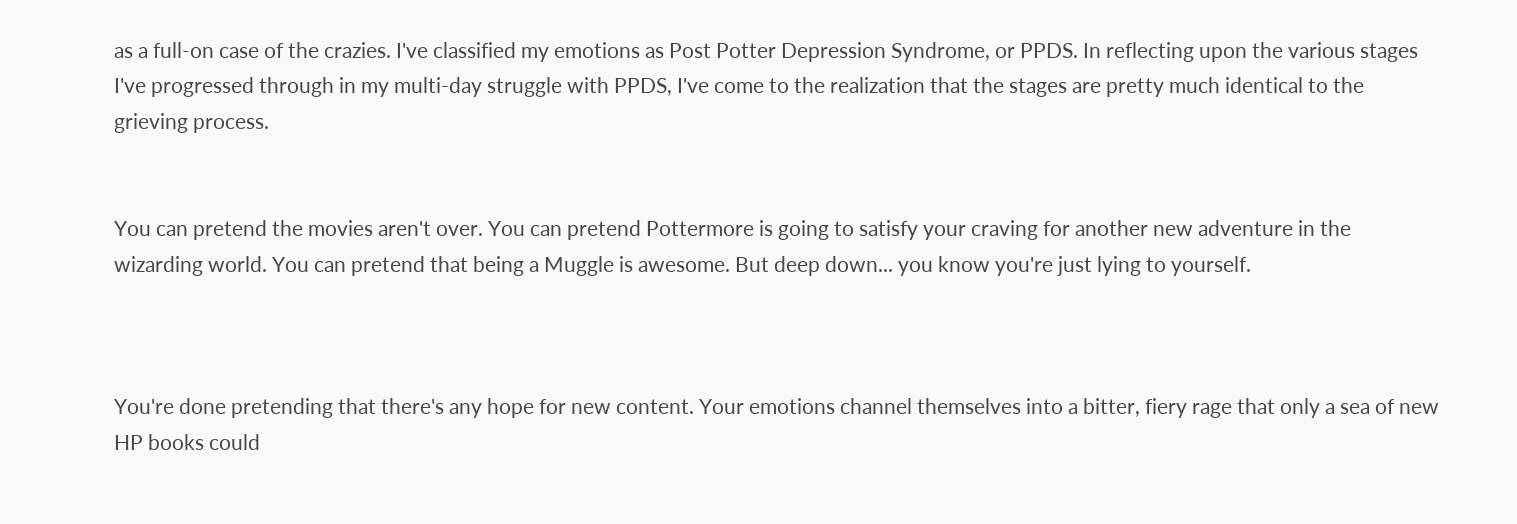as a full-on case of the crazies. I've classified my emotions as Post Potter Depression Syndrome, or PPDS. In reflecting upon the various stages I've progressed through in my multi-day struggle with PPDS, I've come to the realization that the stages are pretty much identical to the grieving process.


You can pretend the movies aren't over. You can pretend Pottermore is going to satisfy your craving for another new adventure in the wizarding world. You can pretend that being a Muggle is awesome. But deep down... you know you're just lying to yourself.



You're done pretending that there's any hope for new content. Your emotions channel themselves into a bitter, fiery rage that only a sea of new HP books could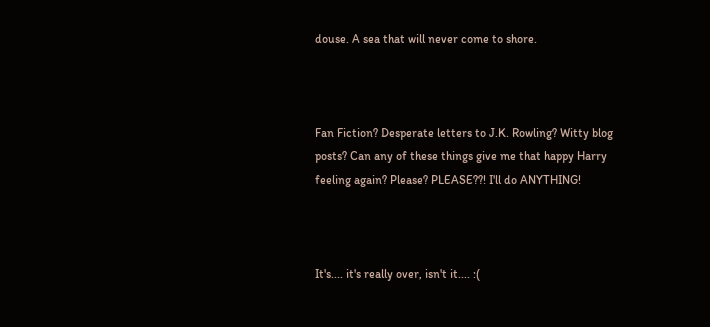douse. A sea that will never come to shore.



Fan Fiction? Desperate letters to J.K. Rowling? Witty blog posts? Can any of these things give me that happy Harry feeling again? Please? PLEASE??! I'll do ANYTHING!



It's.... it's really over, isn't it.... :(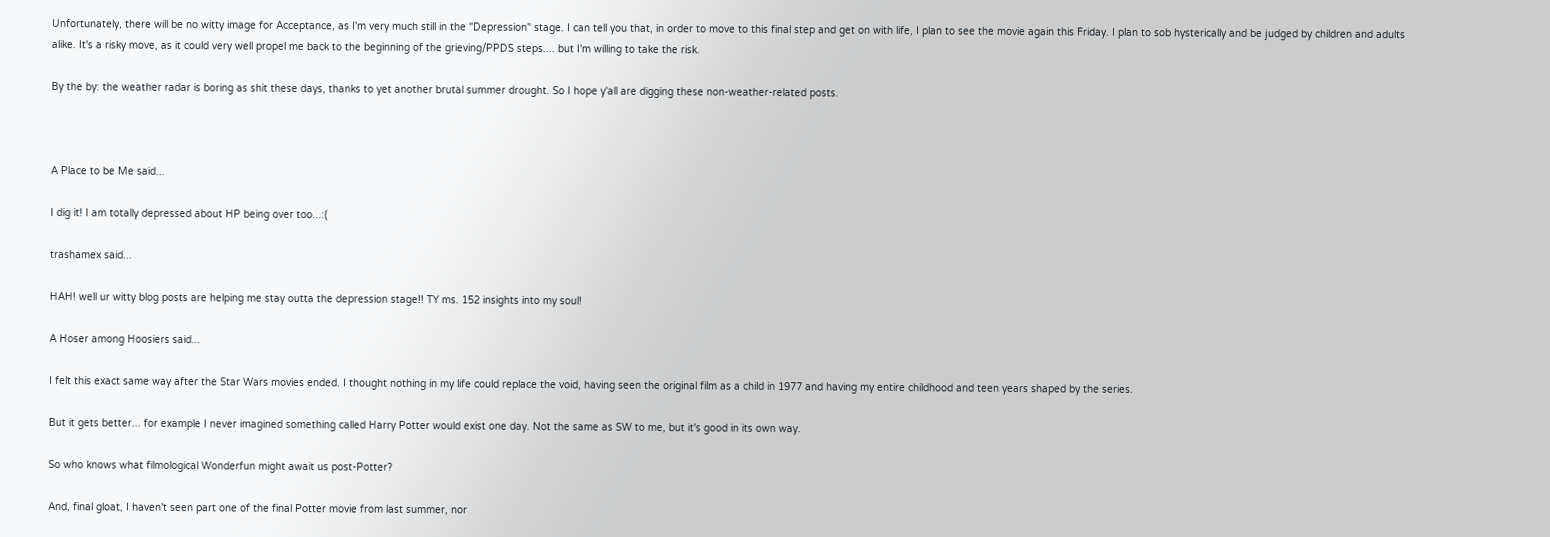Unfortunately, there will be no witty image for Acceptance, as I'm very much still in the "Depression" stage. I can tell you that, in order to move to this final step and get on with life, I plan to see the movie again this Friday. I plan to sob hysterically and be judged by children and adults alike. It's a risky move, as it could very well propel me back to the beginning of the grieving/PPDS steps.... but I'm willing to take the risk.

By the by: the weather radar is boring as shit these days, thanks to yet another brutal summer drought. So I hope y'all are digging these non-weather-related posts.



A Place to be Me said...

I dig it! I am totally depressed about HP being over too...:(

trashamex said...

HAH! well ur witty blog posts are helping me stay outta the depression stage!! TY ms. 152 insights into my soul!

A Hoser among Hoosiers said...

I felt this exact same way after the Star Wars movies ended. I thought nothing in my life could replace the void, having seen the original film as a child in 1977 and having my entire childhood and teen years shaped by the series.

But it gets better... for example I never imagined something called Harry Potter would exist one day. Not the same as SW to me, but it's good in its own way.

So who knows what filmological Wonderfun might await us post-Potter?

And, final gloat, I haven't seen part one of the final Potter movie from last summer, nor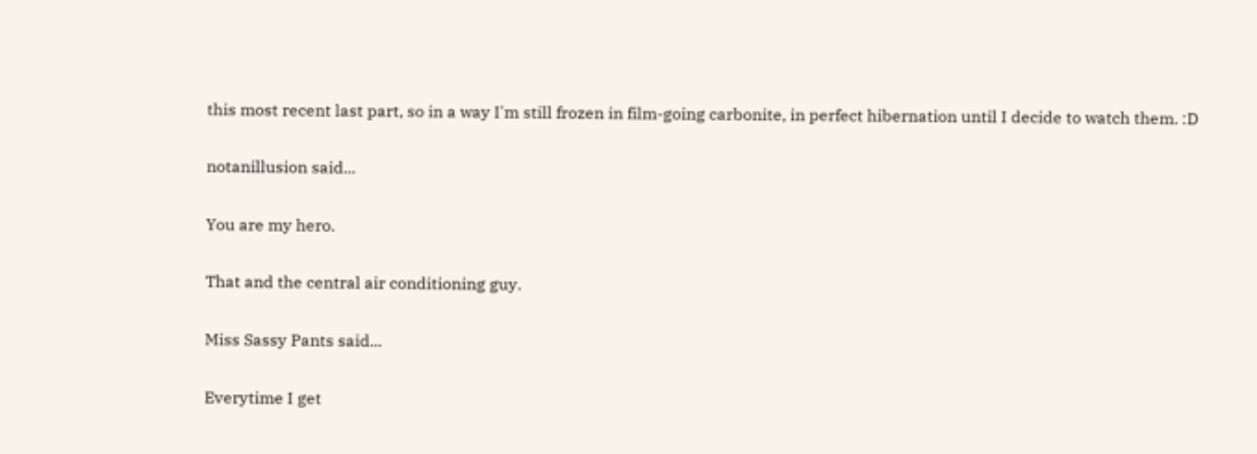this most recent last part, so in a way I'm still frozen in film-going carbonite, in perfect hibernation until I decide to watch them. :D

notanillusion said...

You are my hero.

That and the central air conditioning guy.

Miss Sassy Pants said...

Everytime I get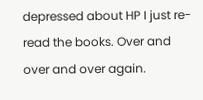depressed about HP I just re-read the books. Over and over and over again.